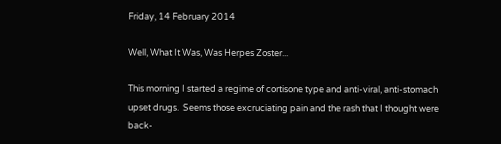Friday, 14 February 2014

Well, What It Was, Was Herpes Zoster...

This morning I started a regime of cortisone type and anti-viral, anti-stomach upset drugs.  Seems those excruciating pain and the rash that I thought were back-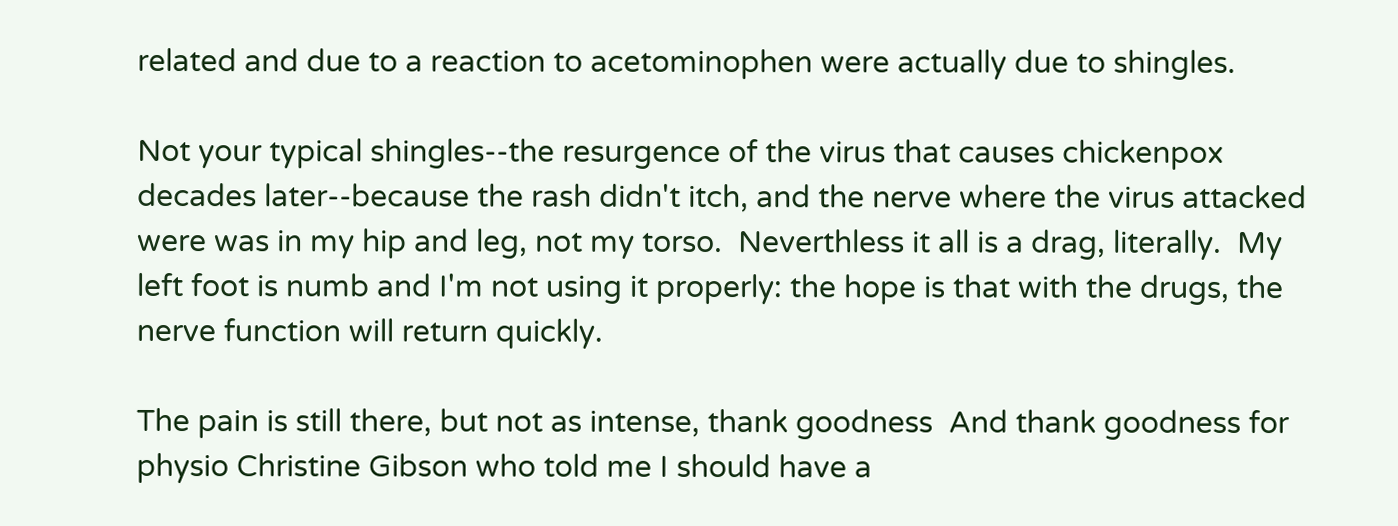related and due to a reaction to acetominophen were actually due to shingles.

Not your typical shingles--the resurgence of the virus that causes chickenpox decades later--because the rash didn't itch, and the nerve where the virus attacked were was in my hip and leg, not my torso.  Neverthless it all is a drag, literally.  My left foot is numb and I'm not using it properly: the hope is that with the drugs, the nerve function will return quickly.

The pain is still there, but not as intense, thank goodness  And thank goodness for physio Christine Gibson who told me I should have a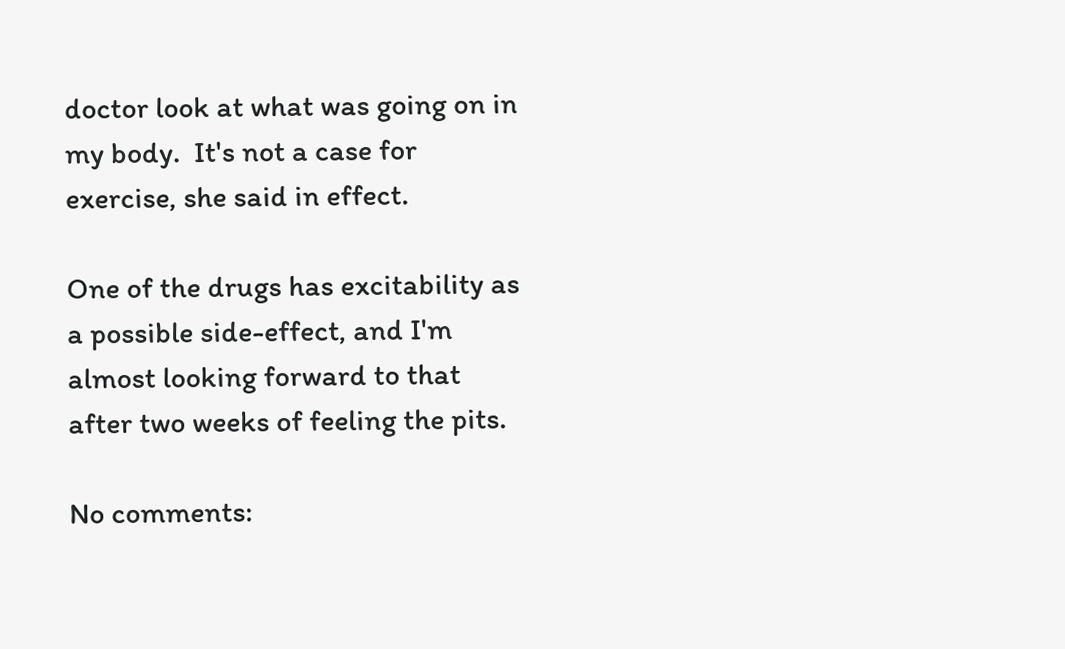doctor look at what was going on in my body.  It's not a case for exercise, she said in effect.

One of the drugs has excitability as a possible side-effect, and I'm almost looking forward to that after two weeks of feeling the pits.

No comments: